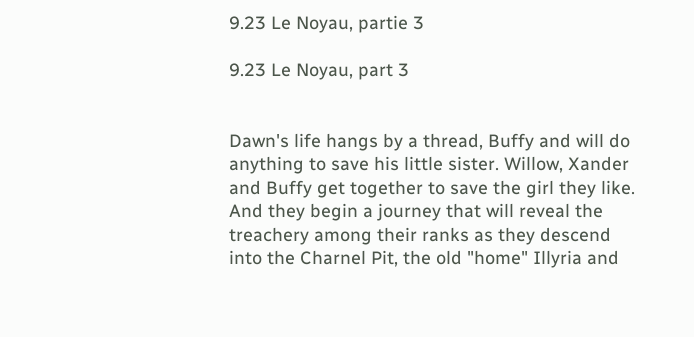9.23 Le Noyau, partie 3

9.23 Le Noyau, part 3


Dawn's life hangs by a thread, Buffy and will do anything to save his little sister. Willow, Xander and Buffy get together to save the girl they like. And they begin a journey that will reveal the treachery among their ranks as they descend into the Charnel Pit, the old "home" Illyria and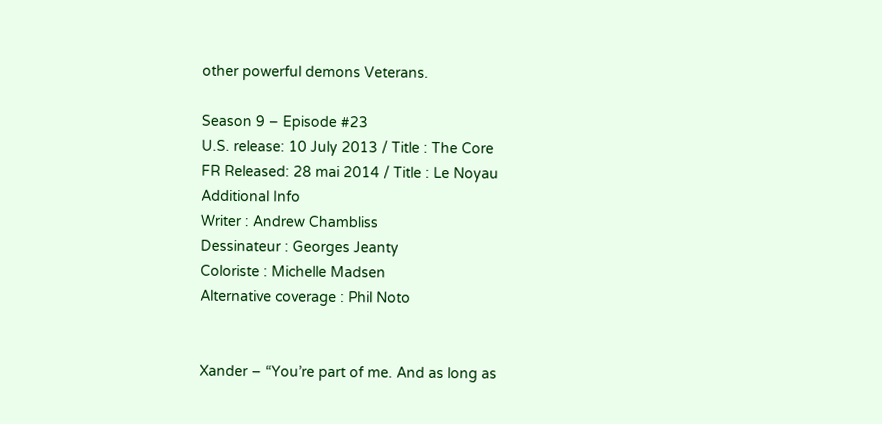other powerful demons Veterans.

Season 9 – Episode #23
U.S. release: 10 July 2013 / Title : The Core
FR Released: 28 mai 2014 / Title : Le Noyau
Additional Info
Writer : Andrew Chambliss
Dessinateur : Georges Jeanty
Coloriste : Michelle Madsen
Alternative coverage : Phil Noto


Xander – “You’re part of me. And as long as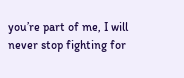you’re part of me, I will never stop fighting for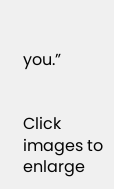you.”


Click images to enlarge